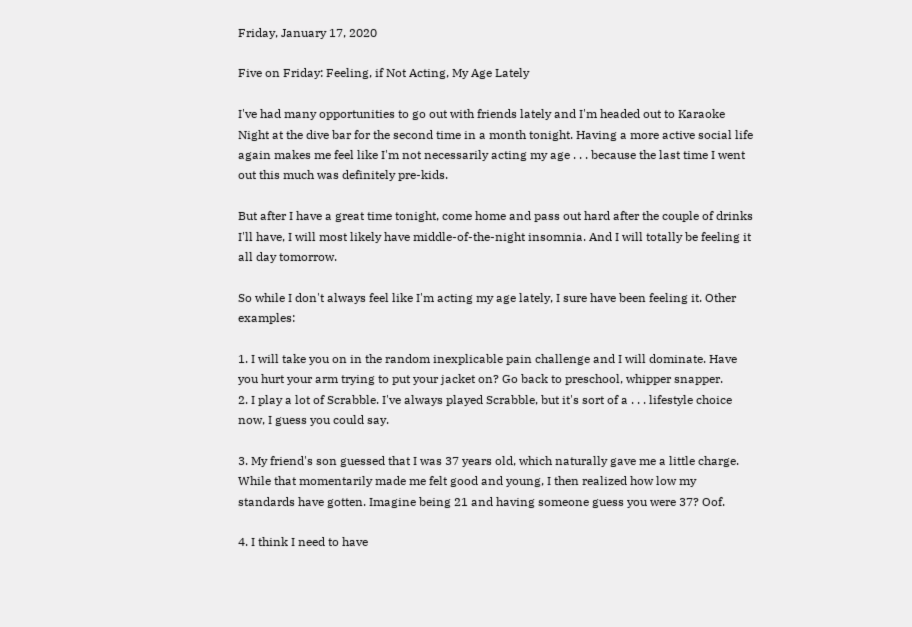Friday, January 17, 2020

Five on Friday: Feeling, if Not Acting, My Age Lately

I've had many opportunities to go out with friends lately and I'm headed out to Karaoke Night at the dive bar for the second time in a month tonight. Having a more active social life again makes me feel like I'm not necessarily acting my age . . . because the last time I went out this much was definitely pre-kids.

But after I have a great time tonight, come home and pass out hard after the couple of drinks I'll have, I will most likely have middle-of-the-night insomnia. And I will totally be feeling it all day tomorrow.

So while I don't always feel like I'm acting my age lately, I sure have been feeling it. Other examples:

1. I will take you on in the random inexplicable pain challenge and I will dominate. Have you hurt your arm trying to put your jacket on? Go back to preschool, whipper snapper.
2. I play a lot of Scrabble. I've always played Scrabble, but it's sort of a . . . lifestyle choice now, I guess you could say.

3. My friend's son guessed that I was 37 years old, which naturally gave me a little charge. While that momentarily made me felt good and young, I then realized how low my standards have gotten. Imagine being 21 and having someone guess you were 37? Oof.

4. I think I need to have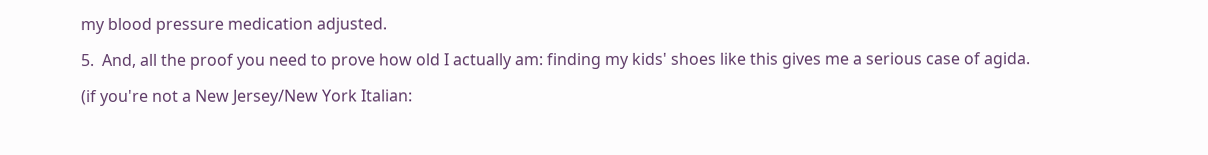my blood pressure medication adjusted.

5.  And, all the proof you need to prove how old I actually am: finding my kids' shoes like this gives me a serious case of agida.

(if you're not a New Jersey/New York Italian: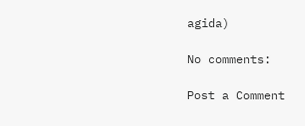agida)

No comments:

Post a Comment